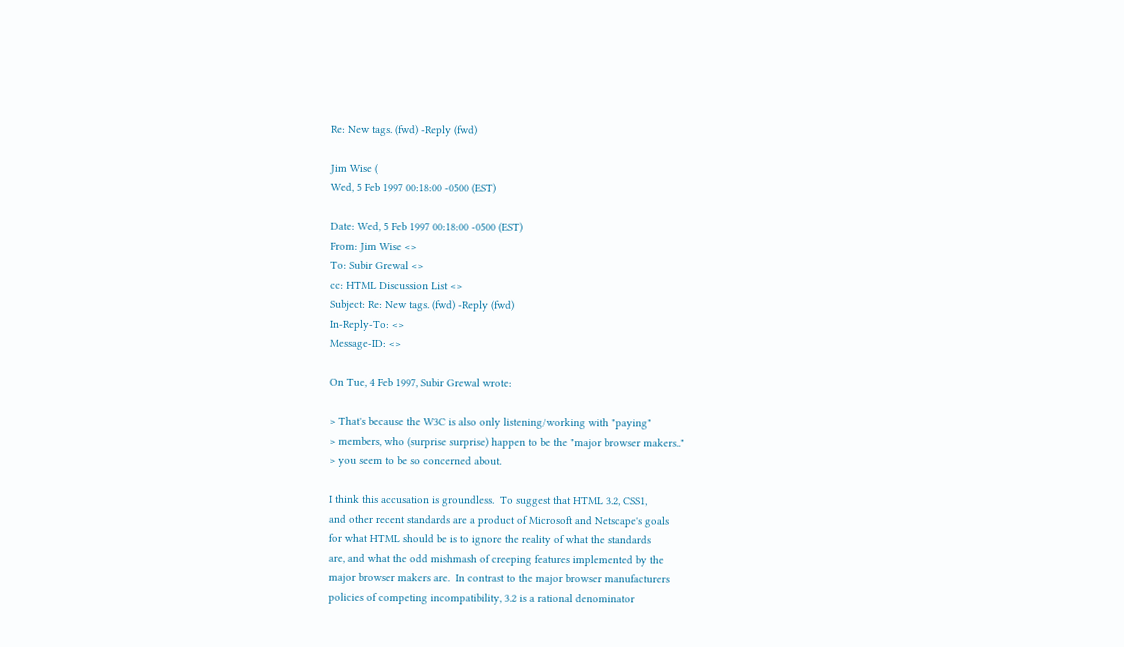Re: New tags. (fwd) -Reply (fwd)

Jim Wise (
Wed, 5 Feb 1997 00:18:00 -0500 (EST)

Date: Wed, 5 Feb 1997 00:18:00 -0500 (EST)
From: Jim Wise <>
To: Subir Grewal <>
cc: HTML Discussion List <>
Subject: Re: New tags. (fwd) -Reply (fwd)
In-Reply-To: <>
Message-ID: <>

On Tue, 4 Feb 1997, Subir Grewal wrote:

> That's because the W3C is also only listening/working with "paying"
> members, who (surprise surprise) happen to be the "major browser makers.."
> you seem to be so concerned about.

I think this accusation is groundless.  To suggest that HTML 3.2, CSS1,
and other recent standards are a product of Microsoft and Netscape's goals
for what HTML should be is to ignore the reality of what the standards
are, and what the odd mishmash of creeping features implemented by the
major browser makers are.  In contrast to the major browser manufacturers
policies of competing incompatibility, 3.2 is a rational denominator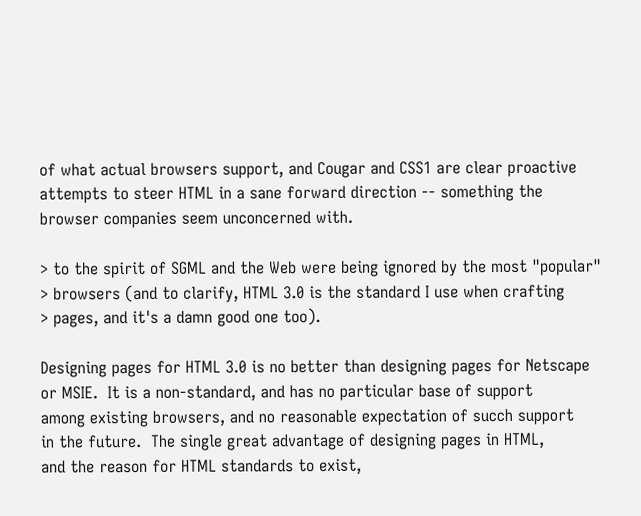of what actual browsers support, and Cougar and CSS1 are clear proactive
attempts to steer HTML in a sane forward direction -- something the
browser companies seem unconcerned with.

> to the spirit of SGML and the Web were being ignored by the most "popular"
> browsers (and to clarify, HTML 3.0 is the standard I use when crafting
> pages, and it's a damn good one too).

Designing pages for HTML 3.0 is no better than designing pages for Netscape
or MSIE.  It is a non-standard, and has no particular base of support
among existing browsers, and no reasonable expectation of succh support
in the future.  The single great advantage of designing pages in HTML,
and the reason for HTML standards to exist,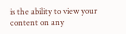is the ability to view your
content on any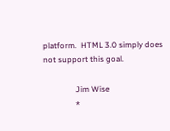platform.  HTML 3.0 simply does not support this goal.

                Jim Wise
                *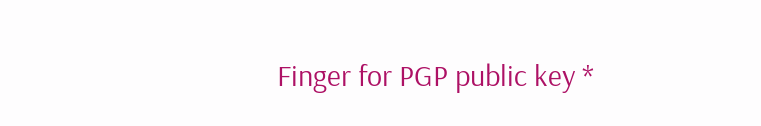Finger for PGP public key *